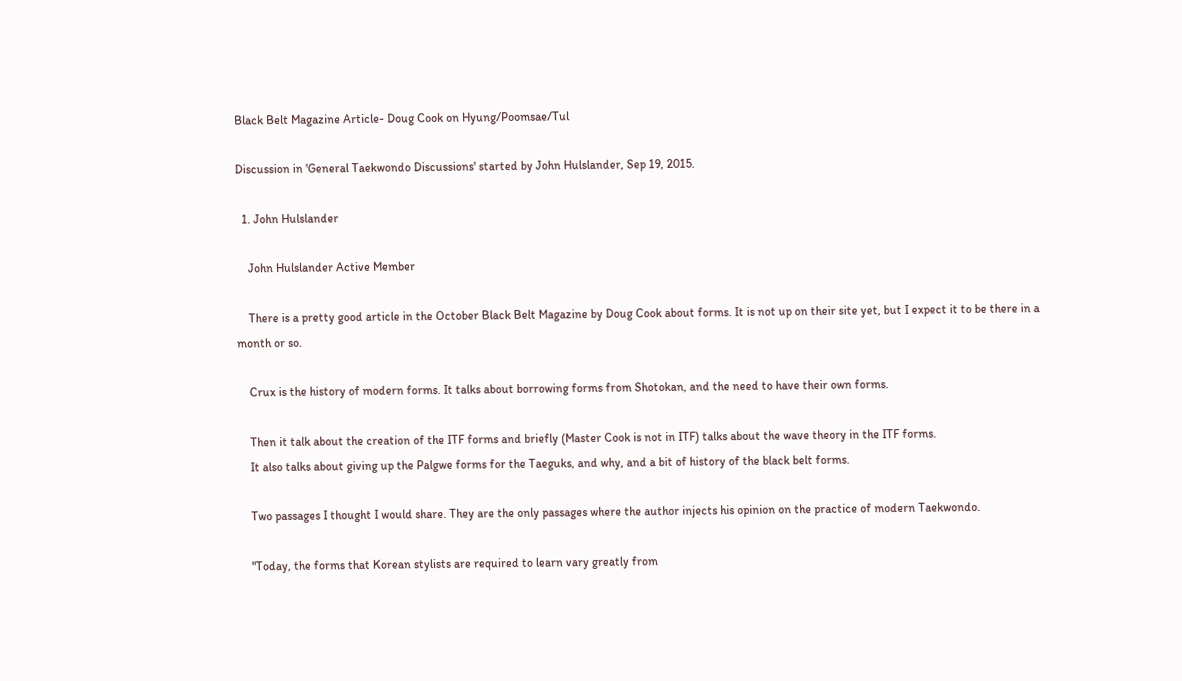Black Belt Magazine Article- Doug Cook on Hyung/Poomsae/Tul

Discussion in 'General Taekwondo Discussions' started by John Hulslander, Sep 19, 2015.

  1. John Hulslander

    John Hulslander Active Member

    There is a pretty good article in the October Black Belt Magazine by Doug Cook about forms. It is not up on their site yet, but I expect it to be there in a month or so.

    Crux is the history of modern forms. It talks about borrowing forms from Shotokan, and the need to have their own forms.

    Then it talk about the creation of the ITF forms and briefly (Master Cook is not in ITF) talks about the wave theory in the ITF forms.
    It also talks about giving up the Palgwe forms for the Taeguks, and why, and a bit of history of the black belt forms.

    Two passages I thought I would share. They are the only passages where the author injects his opinion on the practice of modern Taekwondo.

    "Today, the forms that Korean stylists are required to learn vary greatly from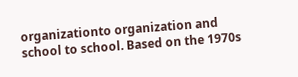organizationto organization and school to school. Based on the 1970s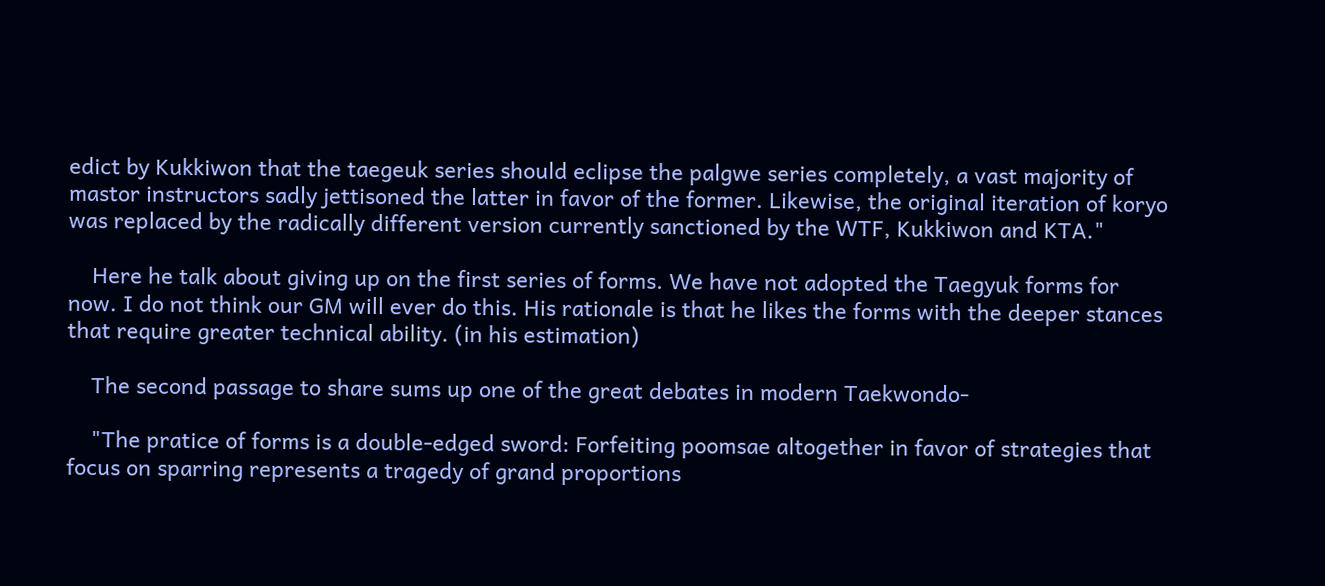edict by Kukkiwon that the taegeuk series should eclipse the palgwe series completely, a vast majority of mastor instructors sadly jettisoned the latter in favor of the former. Likewise, the original iteration of koryo was replaced by the radically different version currently sanctioned by the WTF, Kukkiwon and KTA."

    Here he talk about giving up on the first series of forms. We have not adopted the Taegyuk forms for now. I do not think our GM will ever do this. His rationale is that he likes the forms with the deeper stances that require greater technical ability. (in his estimation)

    The second passage to share sums up one of the great debates in modern Taekwondo-

    "The pratice of forms is a double-edged sword: Forfeiting poomsae altogether in favor of strategies that focus on sparring represents a tragedy of grand proportions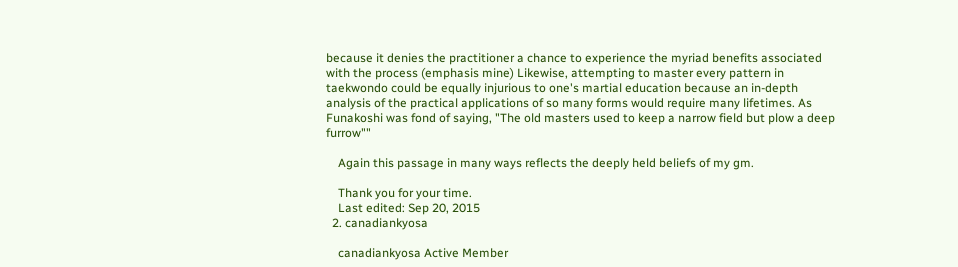because it denies the practitioner a chance to experience the myriad benefits associated with the process (emphasis mine) Likewise, attempting to master every pattern in taekwondo could be equally injurious to one's martial education because an in-depth analysis of the practical applications of so many forms would require many lifetimes. As Funakoshi was fond of saying, "The old masters used to keep a narrow field but plow a deep furrow""

    Again this passage in many ways reflects the deeply held beliefs of my gm.

    Thank you for your time.
    Last edited: Sep 20, 2015
  2. canadiankyosa

    canadiankyosa Active Member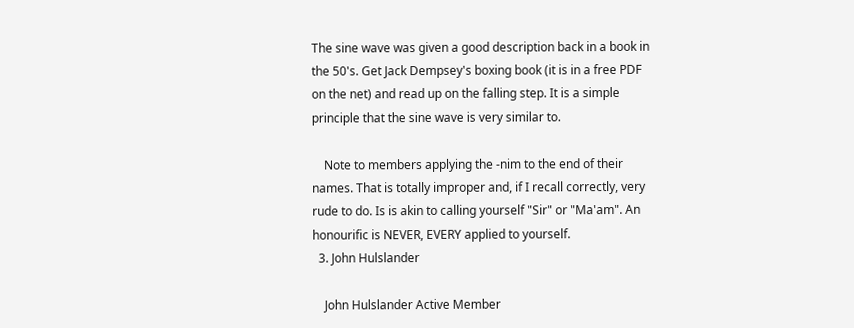The sine wave was given a good description back in a book in the 50's. Get Jack Dempsey's boxing book (it is in a free PDF on the net) and read up on the falling step. It is a simple principle that the sine wave is very similar to.

    Note to members applying the -nim to the end of their names. That is totally improper and, if I recall correctly, very rude to do. Is is akin to calling yourself "Sir" or "Ma'am". An honourific is NEVER, EVERY applied to yourself.
  3. John Hulslander

    John Hulslander Active Member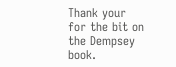Thank your for the bit on the Dempsey book.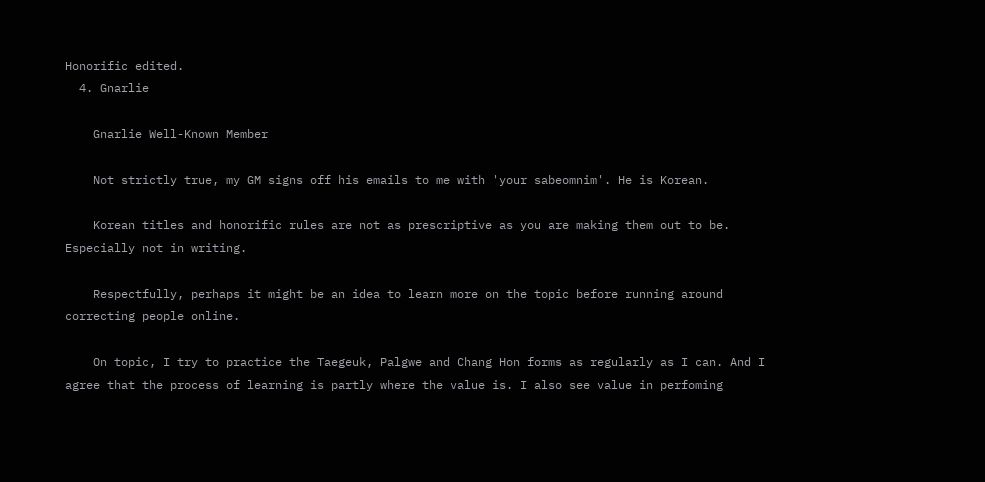Honorific edited.
  4. Gnarlie

    Gnarlie Well-Known Member

    Not strictly true, my GM signs off his emails to me with 'your sabeomnim'. He is Korean.

    Korean titles and honorific rules are not as prescriptive as you are making them out to be. Especially not in writing.

    Respectfully, perhaps it might be an idea to learn more on the topic before running around correcting people online.

    On topic, I try to practice the Taegeuk, Palgwe and Chang Hon forms as regularly as I can. And I agree that the process of learning is partly where the value is. I also see value in perfoming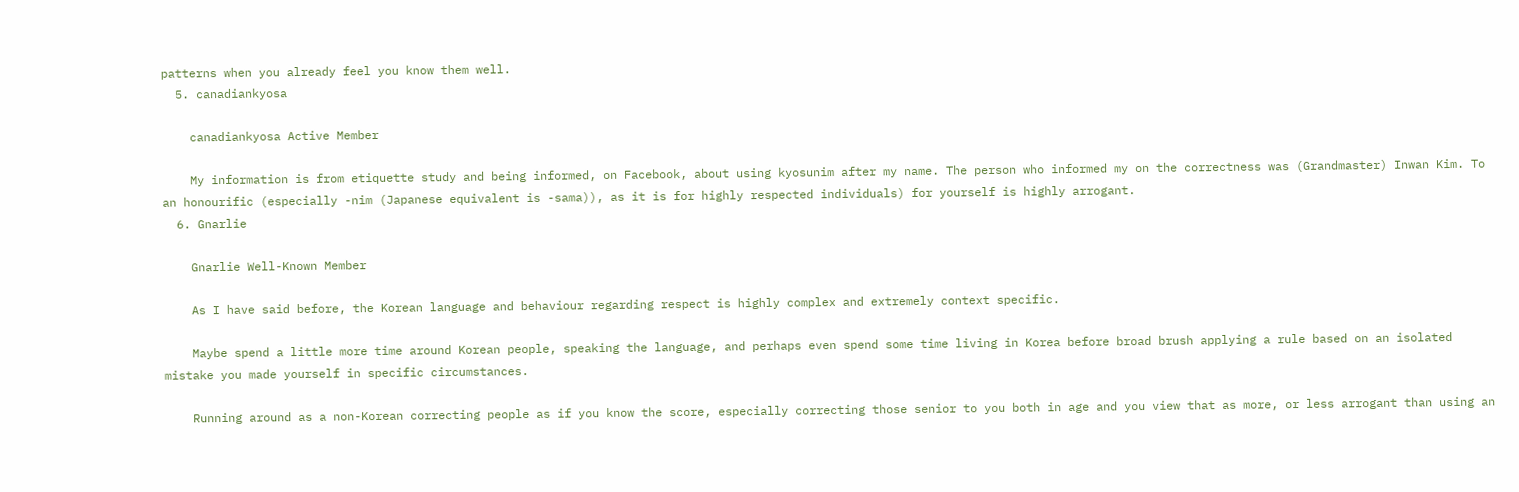patterns when you already feel you know them well.
  5. canadiankyosa

    canadiankyosa Active Member

    My information is from etiquette study and being informed, on Facebook, about using kyosunim after my name. The person who informed my on the correctness was (Grandmaster) Inwan Kim. To an honourific (especially -nim (Japanese equivalent is -sama)), as it is for highly respected individuals) for yourself is highly arrogant.
  6. Gnarlie

    Gnarlie Well-Known Member

    As I have said before, the Korean language and behaviour regarding respect is highly complex and extremely context specific.

    Maybe spend a little more time around Korean people, speaking the language, and perhaps even spend some time living in Korea before broad brush applying a rule based on an isolated mistake you made yourself in specific circumstances.

    Running around as a non-Korean correcting people as if you know the score, especially correcting those senior to you both in age and you view that as more, or less arrogant than using an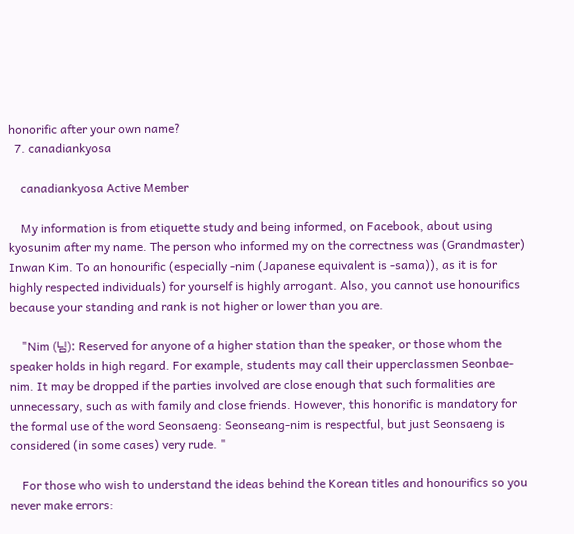honorific after your own name?
  7. canadiankyosa

    canadiankyosa Active Member

    My information is from etiquette study and being informed, on Facebook, about using kyosunim after my name. The person who informed my on the correctness was (Grandmaster) Inwan Kim. To an honourific (especially -nim (Japanese equivalent is -sama)), as it is for highly respected individuals) for yourself is highly arrogant. Also, you cannot use honourifics because your standing and rank is not higher or lower than you are.

    "Nim (님): Reserved for anyone of a higher station than the speaker, or those whom the speaker holds in high regard. For example, students may call their upperclassmen Seonbae-nim. It may be dropped if the parties involved are close enough that such formalities are unnecessary, such as with family and close friends. However, this honorific is mandatory for the formal use of the word Seonsaeng: Seonseang-nim is respectful, but just Seonsaeng is considered (in some cases) very rude. "

    For those who wish to understand the ideas behind the Korean titles and honourifics so you never make errors: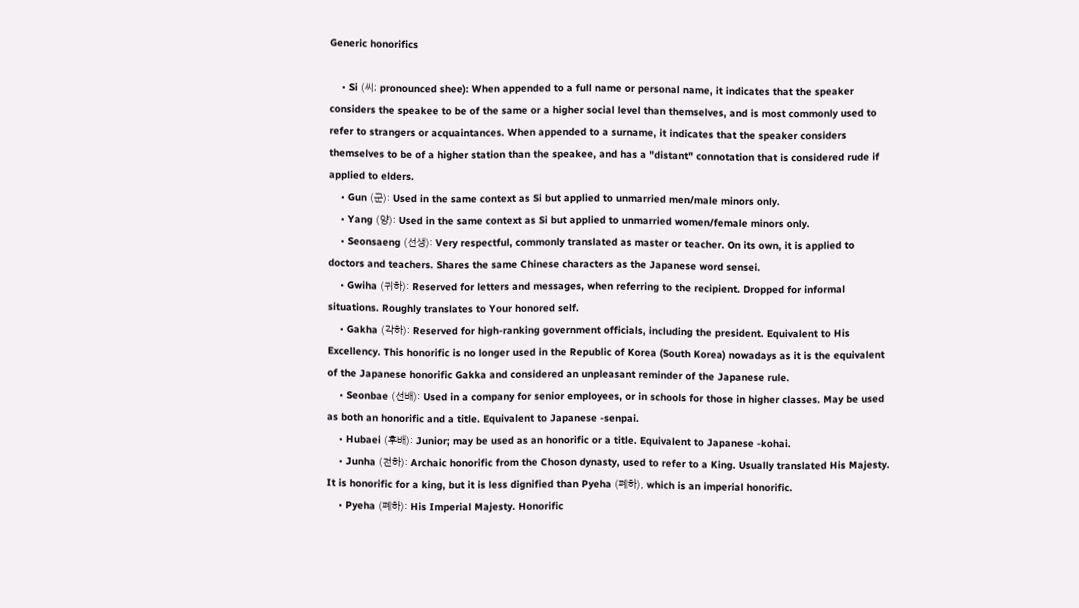Generic honorifics

    • Si (씨; pronounced shee): When appended to a full name or personal name, it indicates that the speaker considers the speakee to be of the same or a higher social level than themselves, and is most commonly used to refer to strangers or acquaintances. When appended to a surname, it indicates that the speaker considers themselves to be of a higher station than the speakee, and has a "distant" connotation that is considered rude if applied to elders.
    • Gun (군): Used in the same context as Si but applied to unmarried men/male minors only.
    • Yang (양): Used in the same context as Si but applied to unmarried women/female minors only.
    • Seonsaeng (선생): Very respectful, commonly translated as master or teacher. On its own, it is applied to doctors and teachers. Shares the same Chinese characters as the Japanese word sensei.
    • Gwiha (귀하): Reserved for letters and messages, when referring to the recipient. Dropped for informal situations. Roughly translates to Your honored self.
    • Gakha (각하): Reserved for high-ranking government officials, including the president. Equivalent to His Excellency. This honorific is no longer used in the Republic of Korea (South Korea) nowadays as it is the equivalent of the Japanese honorific Gakka and considered an unpleasant reminder of the Japanese rule.
    • Seonbae (선배): Used in a company for senior employees, or in schools for those in higher classes. May be used as both an honorific and a title. Equivalent to Japanese -senpai.
    • Hubaei (후배): Junior; may be used as an honorific or a title. Equivalent to Japanese -kohai.
    • Junha (전하): Archaic honorific from the Choson dynasty, used to refer to a King. Usually translated His Majesty. It is honorific for a king, but it is less dignified than Pyeha (폐하), which is an imperial honorific.
    • Pyeha (폐하): His Imperial Majesty. Honorific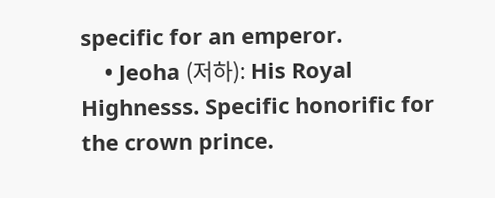specific for an emperor.
    • Jeoha (저하): His Royal Highnesss. Specific honorific for the crown prince.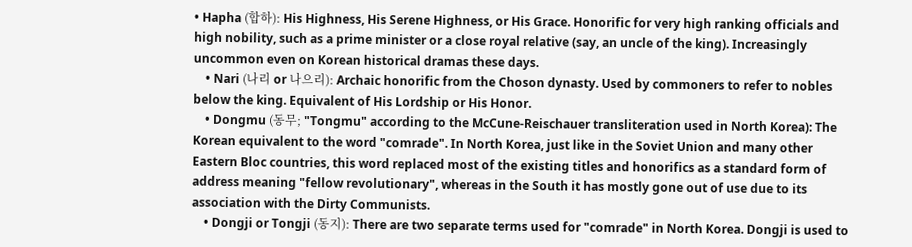• Hapha (합하): His Highness, His Serene Highness, or His Grace. Honorific for very high ranking officials and high nobility, such as a prime minister or a close royal relative (say, an uncle of the king). Increasingly uncommon even on Korean historical dramas these days.
    • Nari (나리 or 나으리): Archaic honorific from the Choson dynasty. Used by commoners to refer to nobles below the king. Equivalent of His Lordship or His Honor.
    • Dongmu (동무; "Tongmu" according to the McCune-Reischauer transliteration used in North Korea): The Korean equivalent to the word "comrade". In North Korea, just like in the Soviet Union and many other Eastern Bloc countries, this word replaced most of the existing titles and honorifics as a standard form of address meaning "fellow revolutionary", whereas in the South it has mostly gone out of use due to its association with the Dirty Communists.
    • Dongji or Tongji (동지): There are two separate terms used for "comrade" in North Korea. Dongji is used to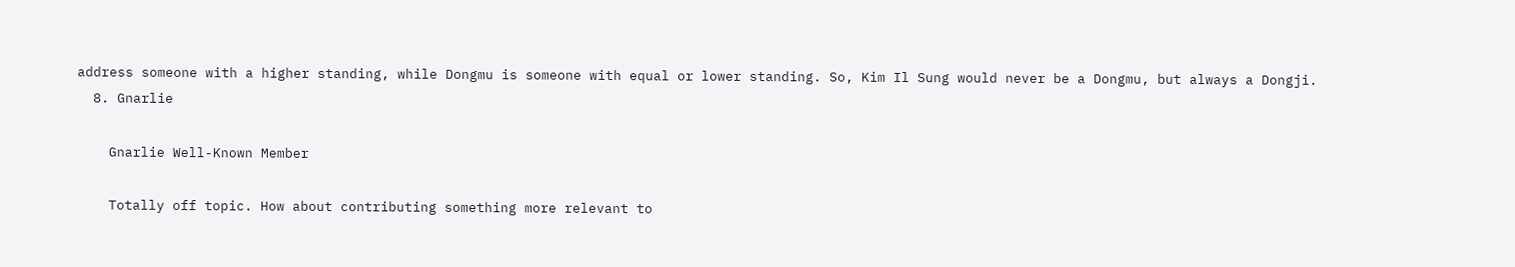address someone with a higher standing, while Dongmu is someone with equal or lower standing. So, Kim Il Sung would never be a Dongmu, but always a Dongji.
  8. Gnarlie

    Gnarlie Well-Known Member

    Totally off topic. How about contributing something more relevant to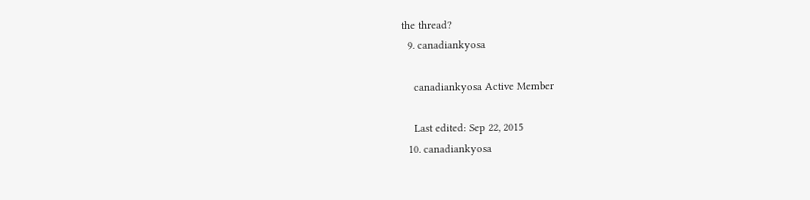the thread?
  9. canadiankyosa

    canadiankyosa Active Member

    Last edited: Sep 22, 2015
  10. canadiankyosa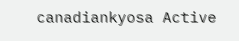canadiankyosa Active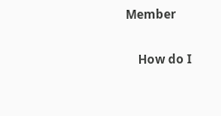Member

    How do I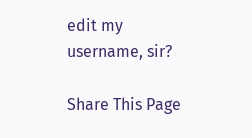edit my username, sir?

Share This Page